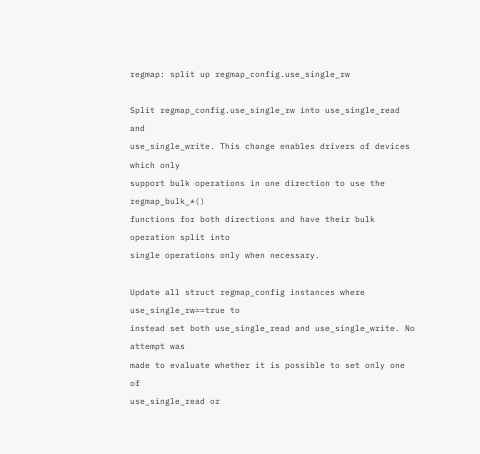regmap: split up regmap_config.use_single_rw

Split regmap_config.use_single_rw into use_single_read and
use_single_write. This change enables drivers of devices which only
support bulk operations in one direction to use the regmap_bulk_*()
functions for both directions and have their bulk operation split into
single operations only when necessary.

Update all struct regmap_config instances where use_single_rw==true to
instead set both use_single_read and use_single_write. No attempt was
made to evaluate whether it is possible to set only one of
use_single_read or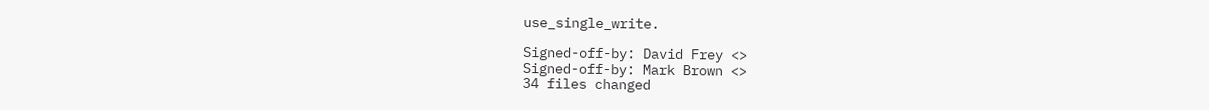use_single_write.

Signed-off-by: David Frey <>
Signed-off-by: Mark Brown <>
34 files changed